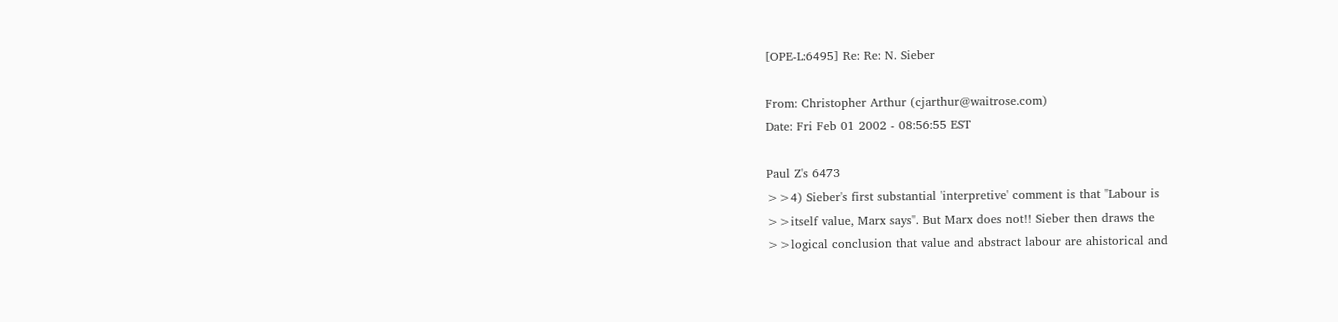[OPE-L:6495] Re: Re: N. Sieber

From: Christopher Arthur (cjarthur@waitrose.com)
Date: Fri Feb 01 2002 - 08:56:55 EST

Paul Z's 6473
>>4) Sieber's first substantial 'interpretive' comment is that "Labour is
>>itself value, Marx says". But Marx does not!! Sieber then draws the
>>logical conclusion that value and abstract labour are ahistorical and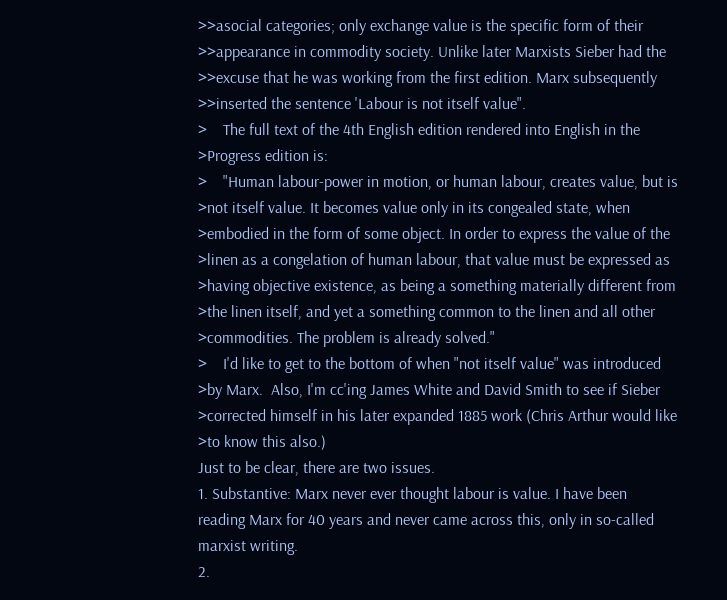>>asocial categories; only exchange value is the specific form of their
>>appearance in commodity society. Unlike later Marxists Sieber had the
>>excuse that he was working from the first edition. Marx subsequently
>>inserted the sentence 'Labour is not itself value".
>    The full text of the 4th English edition rendered into English in the
>Progress edition is:
>    "Human labour-power in motion, or human labour, creates value, but is
>not itself value. It becomes value only in its congealed state, when
>embodied in the form of some object. In order to express the value of the
>linen as a congelation of human labour, that value must be expressed as
>having objective existence, as being a something materially different from
>the linen itself, and yet a something common to the linen and all other
>commodities. The problem is already solved."
>    I'd like to get to the bottom of when "not itself value" was introduced
>by Marx.  Also, I'm cc'ing James White and David Smith to see if Sieber
>corrected himself in his later expanded 1885 work (Chris Arthur would like
>to know this also.)
Just to be clear, there are two issues.
1. Substantive: Marx never ever thought labour is value. I have been
reading Marx for 40 years and never came across this, only in so-called
marxist writing.
2.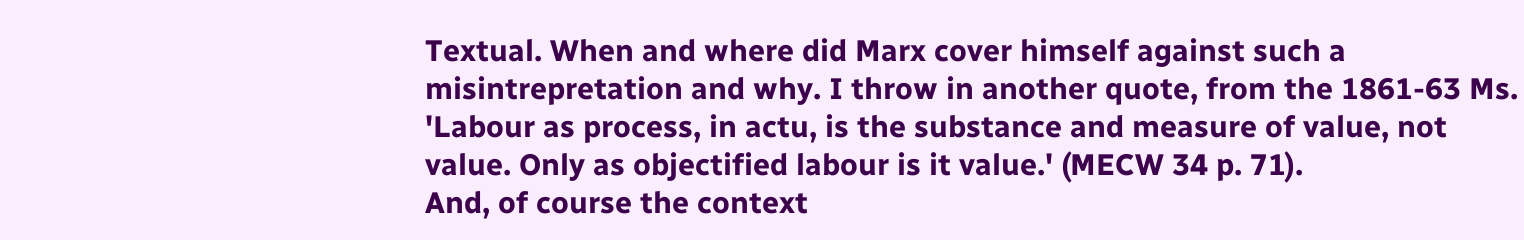Textual. When and where did Marx cover himself against such a
misintrepretation and why. I throw in another quote, from the 1861-63 Ms.
'Labour as process, in actu, is the substance and measure of value, not
value. Only as objectified labour is it value.' (MECW 34 p. 71).
And, of course the context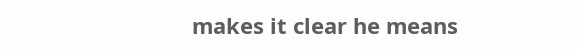makes it clear he means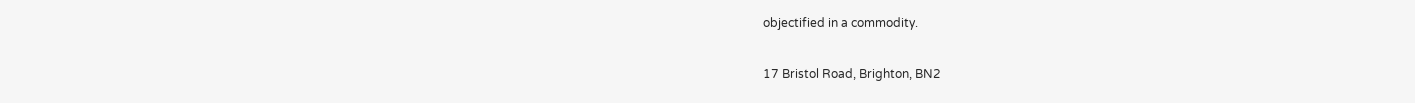objectified in a commodity.

17 Bristol Road, Brighton, BN2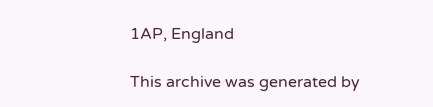1AP, England

This archive was generated by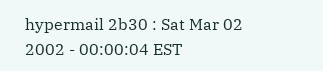hypermail 2b30 : Sat Mar 02 2002 - 00:00:04 EST